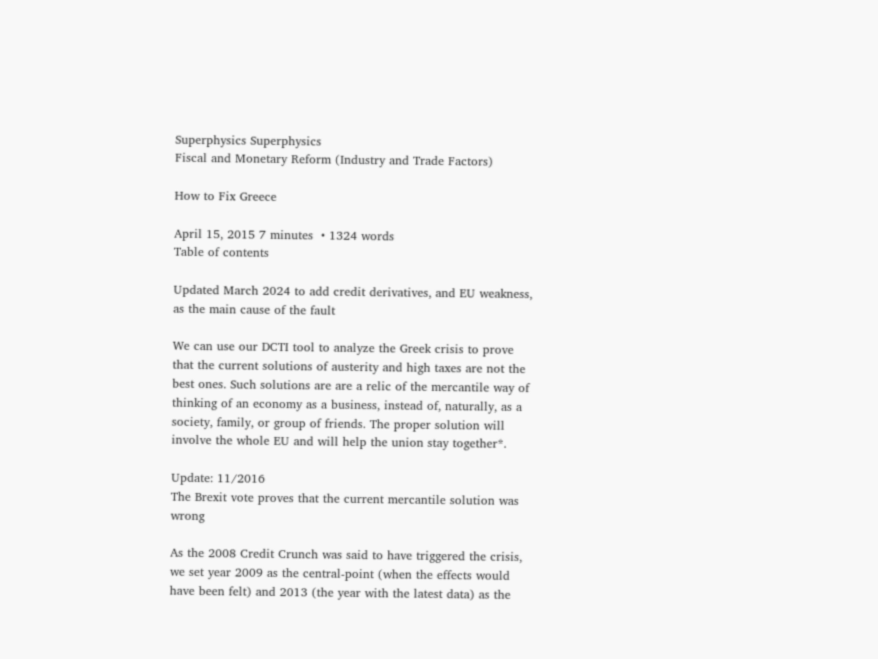Superphysics Superphysics
Fiscal and Monetary Reform (Industry and Trade Factors)

How to Fix Greece

April 15, 2015 7 minutes  • 1324 words
Table of contents

Updated March 2024 to add credit derivatives, and EU weakness, as the main cause of the fault

We can use our DCTI tool to analyze the Greek crisis to prove that the current solutions of austerity and high taxes are not the best ones. Such solutions are are a relic of the mercantile way of thinking of an economy as a business, instead of, naturally, as a society, family, or group of friends. The proper solution will involve the whole EU and will help the union stay together*.

Update: 11/2016
The Brexit vote proves that the current mercantile solution was wrong

As the 2008 Credit Crunch was said to have triggered the crisis, we set year 2009 as the central-point (when the effects would have been felt) and 2013 (the year with the latest data) as the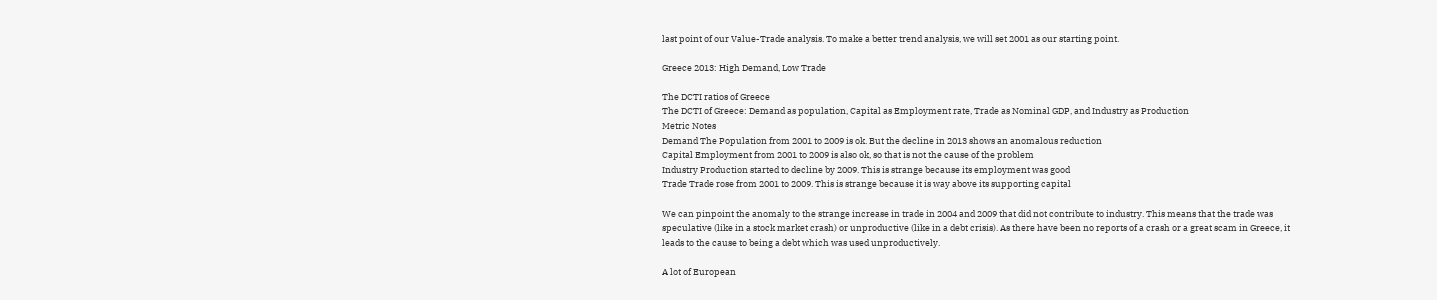last point of our Value-Trade analysis. To make a better trend analysis, we will set 2001 as our starting point.

Greece 2013: High Demand, Low Trade

The DCTI ratios of Greece
The DCTI of Greece: Demand as population, Capital as Employment rate, Trade as Nominal GDP, and Industry as Production
Metric Notes
Demand The Population from 2001 to 2009 is ok. But the decline in 2013 shows an anomalous reduction
Capital Employment from 2001 to 2009 is also ok, so that is not the cause of the problem
Industry Production started to decline by 2009. This is strange because its employment was good
Trade Trade rose from 2001 to 2009. This is strange because it is way above its supporting capital

We can pinpoint the anomaly to the strange increase in trade in 2004 and 2009 that did not contribute to industry. This means that the trade was speculative (like in a stock market crash) or unproductive (like in a debt crisis). As there have been no reports of a crash or a great scam in Greece, it leads to the cause to being a debt which was used unproductively.

A lot of European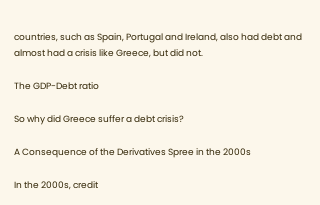countries, such as Spain, Portugal and Ireland, also had debt and almost had a crisis like Greece, but did not.

The GDP-Debt ratio

So why did Greece suffer a debt crisis?

A Consequence of the Derivatives Spree in the 2000s

In the 2000s, credit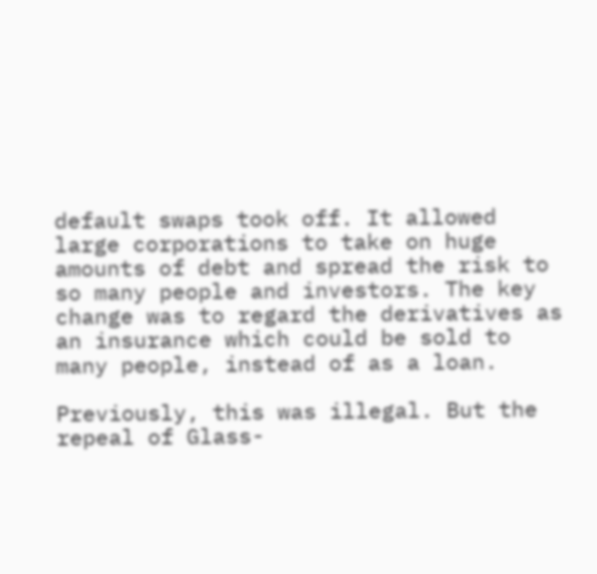default swaps took off. It allowed large corporations to take on huge amounts of debt and spread the risk to so many people and investors. The key change was to regard the derivatives as an insurance which could be sold to many people, instead of as a loan.

Previously, this was illegal. But the repeal of Glass-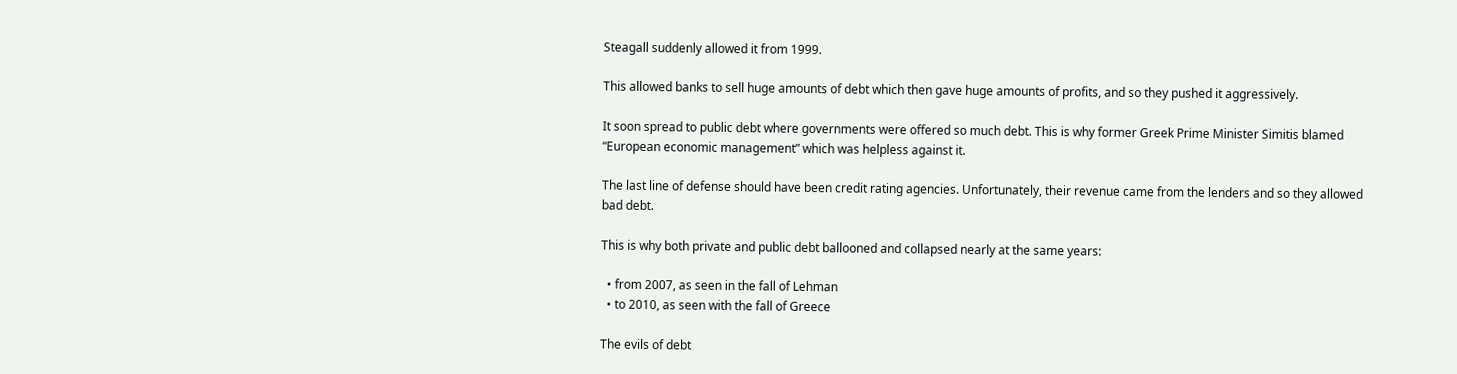Steagall suddenly allowed it from 1999.

This allowed banks to sell huge amounts of debt which then gave huge amounts of profits, and so they pushed it aggressively.

It soon spread to public debt where governments were offered so much debt. This is why former Greek Prime Minister Simitis blamed “European economic management” which was helpless against it.

The last line of defense should have been credit rating agencies. Unfortunately, their revenue came from the lenders and so they allowed bad debt.

This is why both private and public debt ballooned and collapsed nearly at the same years:

  • from 2007, as seen in the fall of Lehman
  • to 2010, as seen with the fall of Greece

The evils of debt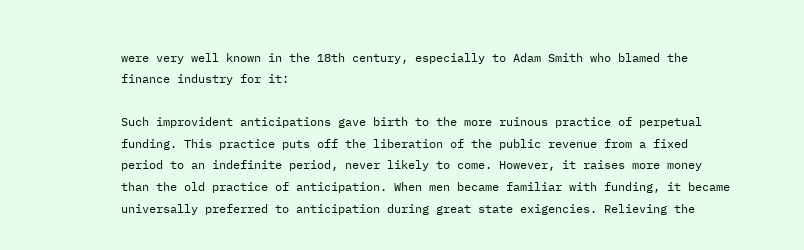were very well known in the 18th century, especially to Adam Smith who blamed the finance industry for it:

Such improvident anticipations gave birth to the more ruinous practice of perpetual funding. This practice puts off the liberation of the public revenue from a fixed period to an indefinite period, never likely to come. However, it raises more money than the old practice of anticipation. When men became familiar with funding, it became universally preferred to anticipation during great state exigencies. Relieving the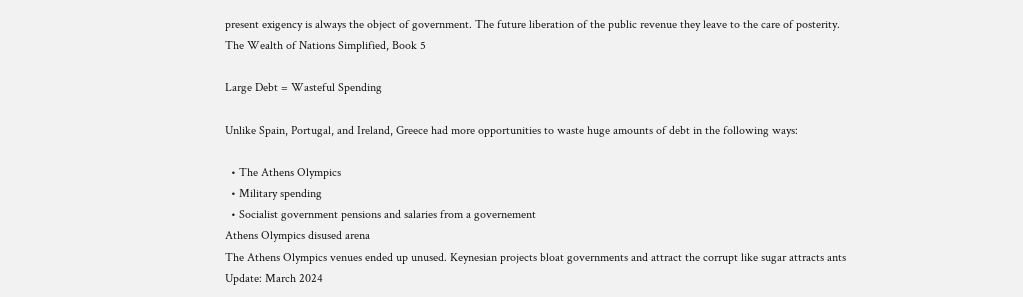present exigency is always the object of government. The future liberation of the public revenue they leave to the care of posterity.
The Wealth of Nations Simplified, Book 5

Large Debt = Wasteful Spending

Unlike Spain, Portugal, and Ireland, Greece had more opportunities to waste huge amounts of debt in the following ways:

  • The Athens Olympics
  • Military spending
  • Socialist government pensions and salaries from a governement
Athens Olympics disused arena
The Athens Olympics venues ended up unused. Keynesian projects bloat governments and attract the corrupt like sugar attracts ants
Update: March 2024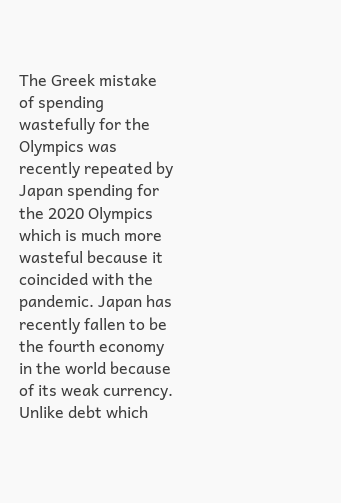The Greek mistake of spending wastefully for the Olympics was recently repeated by Japan spending for the 2020 Olympics which is much more wasteful because it coincided with the pandemic. Japan has recently fallen to be the fourth economy in the world because of its weak currency. Unlike debt which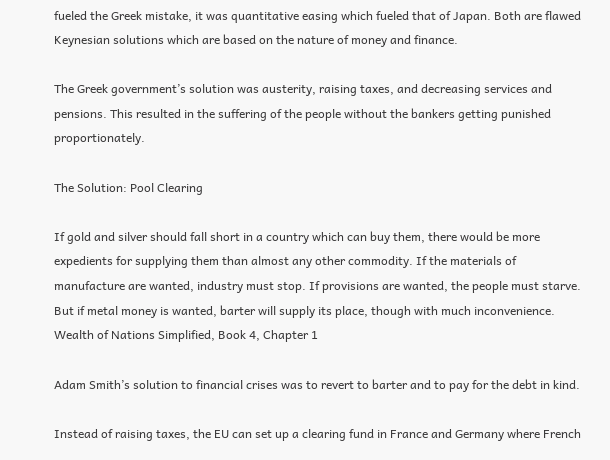fueled the Greek mistake, it was quantitative easing which fueled that of Japan. Both are flawed Keynesian solutions which are based on the nature of money and finance.

The Greek government’s solution was austerity, raising taxes, and decreasing services and pensions. This resulted in the suffering of the people without the bankers getting punished proportionately.

The Solution: Pool Clearing

If gold and silver should fall short in a country which can buy them, there would be more expedients for supplying them than almost any other commodity. If the materials of manufacture are wanted, industry must stop. If provisions are wanted, the people must starve. But if metal money is wanted, barter will supply its place, though with much inconvenience.
Wealth of Nations Simplified, Book 4, Chapter 1

Adam Smith’s solution to financial crises was to revert to barter and to pay for the debt in kind.

Instead of raising taxes, the EU can set up a clearing fund in France and Germany where French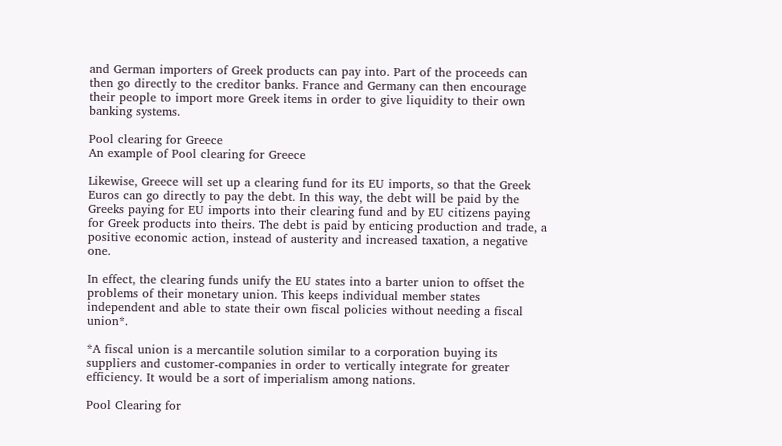and German importers of Greek products can pay into. Part of the proceeds can then go directly to the creditor banks. France and Germany can then encourage their people to import more Greek items in order to give liquidity to their own banking systems.

Pool clearing for Greece
An example of Pool clearing for Greece

Likewise, Greece will set up a clearing fund for its EU imports, so that the Greek Euros can go directly to pay the debt. In this way, the debt will be paid by the Greeks paying for EU imports into their clearing fund and by EU citizens paying for Greek products into theirs. The debt is paid by enticing production and trade, a positive economic action, instead of austerity and increased taxation, a negative one.

In effect, the clearing funds unify the EU states into a barter union to offset the problems of their monetary union. This keeps individual member states independent and able to state their own fiscal policies without needing a fiscal union*.

*A fiscal union is a mercantile solution similar to a corporation buying its suppliers and customer-companies in order to vertically integrate for greater efficiency. It would be a sort of imperialism among nations.

Pool Clearing for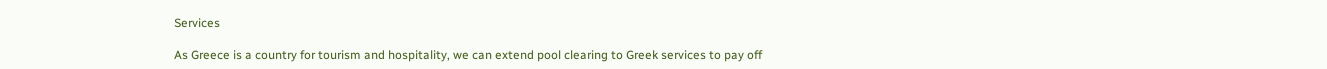Services

As Greece is a country for tourism and hospitality, we can extend pool clearing to Greek services to pay off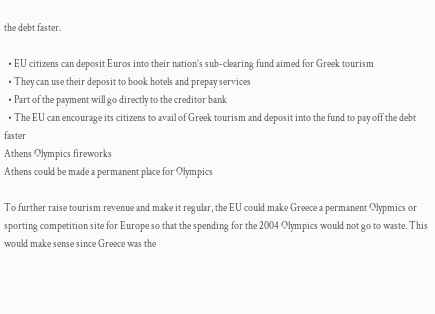the debt faster.

  • EU citizens can deposit Euros into their nation’s sub-clearing fund aimed for Greek tourism
  • They can use their deposit to book hotels and prepay services
  • Part of the payment will go directly to the creditor bank
  • The EU can encourage its citizens to avail of Greek tourism and deposit into the fund to pay off the debt faster
Athens Olympics fireworks
Athens could be made a permanent place for Olympics

To further raise tourism revenue and make it regular, the EU could make Greece a permanent Olypmics or sporting competition site for Europe so that the spending for the 2004 Olympics would not go to waste. This would make sense since Greece was the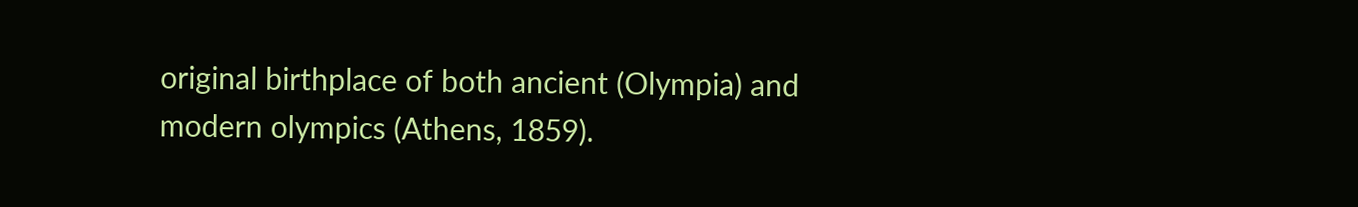original birthplace of both ancient (Olympia) and modern olympics (Athens, 1859).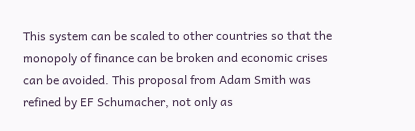This system can be scaled to other countries so that the monopoly of finance can be broken and economic crises can be avoided. This proposal from Adam Smith was refined by EF Schumacher, not only as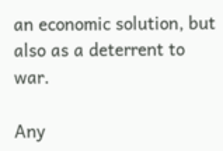an economic solution, but also as a deterrent to war.

Any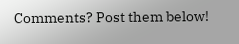Comments? Post them below!